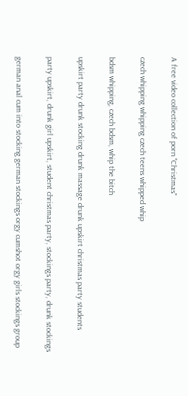A free video collection of porn "Christmas"

czech whipping whipping czech teens whipped whip

bdsm whipping, czech bdsm, whip the bitch

upskirt party drunk stocking drunk massage drunk upskirt christmas party students

party upskirt, drunk girl upskirt, student christmas party, stockings party, drunk stockings

german anal cum into stocking german stockings orgy cumshot orgy girls stockings group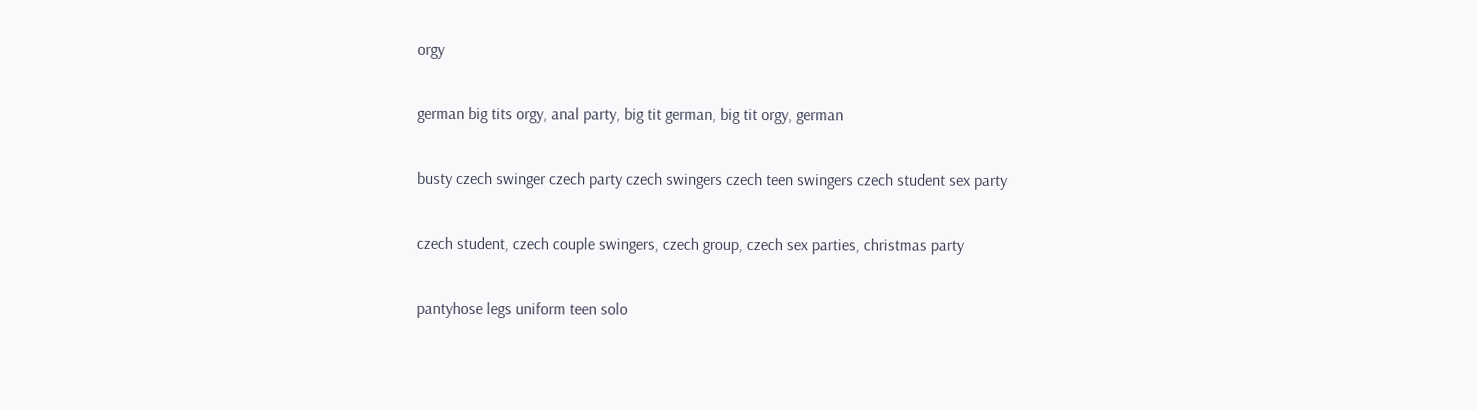orgy

german big tits orgy, anal party, big tit german, big tit orgy, german

busty czech swinger czech party czech swingers czech teen swingers czech student sex party

czech student, czech couple swingers, czech group, czech sex parties, christmas party

pantyhose legs uniform teen solo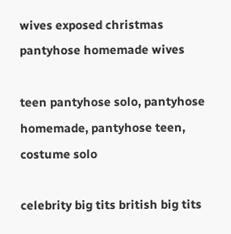wives exposed christmas pantyhose homemade wives

teen pantyhose solo, pantyhose homemade, pantyhose teen, costume solo

celebrity big tits british big tits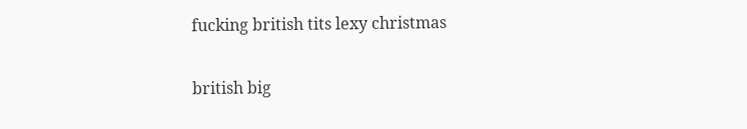fucking british tits lexy christmas

british big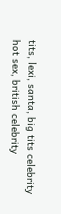tits, lexi, santa, big tits celebrity hot sex, british celebrity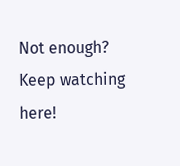Not enough? Keep watching here!